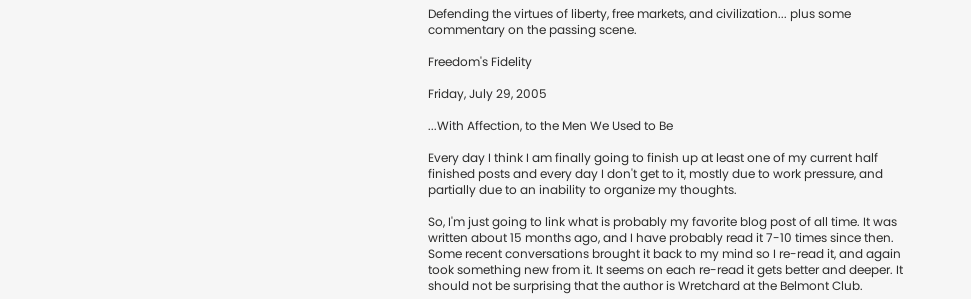Defending the virtues of liberty, free markets, and civilization... plus some commentary on the passing scene.

Freedom's Fidelity

Friday, July 29, 2005

...With Affection, to the Men We Used to Be

Every day I think I am finally going to finish up at least one of my current half finished posts and every day I don't get to it, mostly due to work pressure, and partially due to an inability to organize my thoughts.

So, I'm just going to link what is probably my favorite blog post of all time. It was written about 15 months ago, and I have probably read it 7-10 times since then. Some recent conversations brought it back to my mind so I re-read it, and again took something new from it. It seems on each re-read it gets better and deeper. It should not be surprising that the author is Wretchard at the Belmont Club.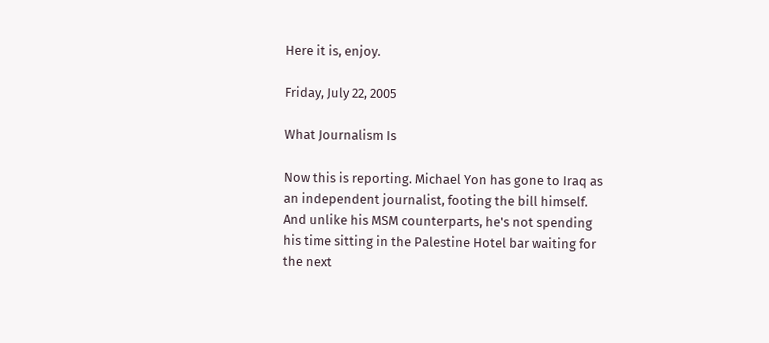Here it is, enjoy.

Friday, July 22, 2005

What Journalism Is

Now this is reporting. Michael Yon has gone to Iraq as an independent journalist, footing the bill himself. And unlike his MSM counterparts, he's not spending his time sitting in the Palestine Hotel bar waiting for the next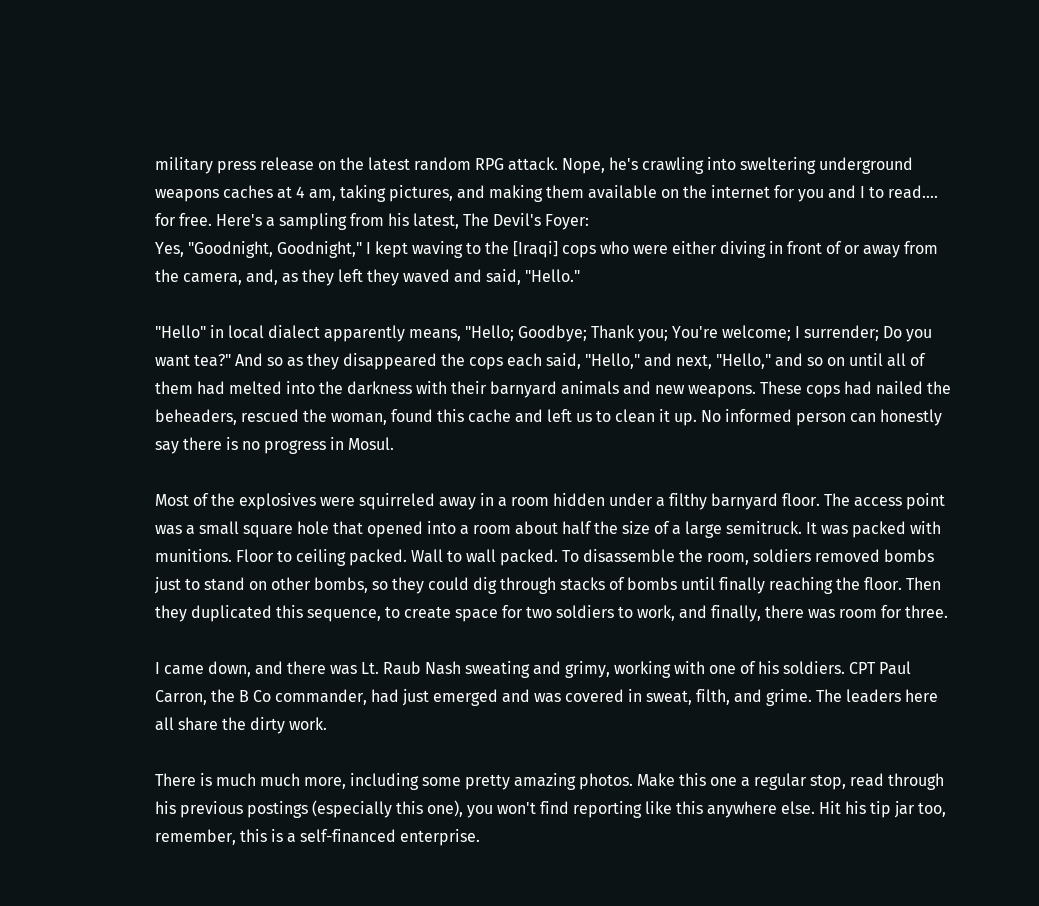military press release on the latest random RPG attack. Nope, he's crawling into sweltering underground weapons caches at 4 am, taking pictures, and making them available on the internet for you and I to read.... for free. Here's a sampling from his latest, The Devil's Foyer:
Yes, "Goodnight, Goodnight," I kept waving to the [Iraqi] cops who were either diving in front of or away from the camera, and, as they left they waved and said, "Hello."

"Hello" in local dialect apparently means, "Hello; Goodbye; Thank you; You're welcome; I surrender; Do you want tea?" And so as they disappeared the cops each said, "Hello," and next, "Hello," and so on until all of them had melted into the darkness with their barnyard animals and new weapons. These cops had nailed the beheaders, rescued the woman, found this cache and left us to clean it up. No informed person can honestly say there is no progress in Mosul.

Most of the explosives were squirreled away in a room hidden under a filthy barnyard floor. The access point was a small square hole that opened into a room about half the size of a large semitruck. It was packed with munitions. Floor to ceiling packed. Wall to wall packed. To disassemble the room, soldiers removed bombs just to stand on other bombs, so they could dig through stacks of bombs until finally reaching the floor. Then they duplicated this sequence, to create space for two soldiers to work, and finally, there was room for three.

I came down, and there was Lt. Raub Nash sweating and grimy, working with one of his soldiers. CPT Paul Carron, the B Co commander, had just emerged and was covered in sweat, filth, and grime. The leaders here all share the dirty work.

There is much much more, including some pretty amazing photos. Make this one a regular stop, read through his previous postings (especially this one), you won't find reporting like this anywhere else. Hit his tip jar too, remember, this is a self-financed enterprise.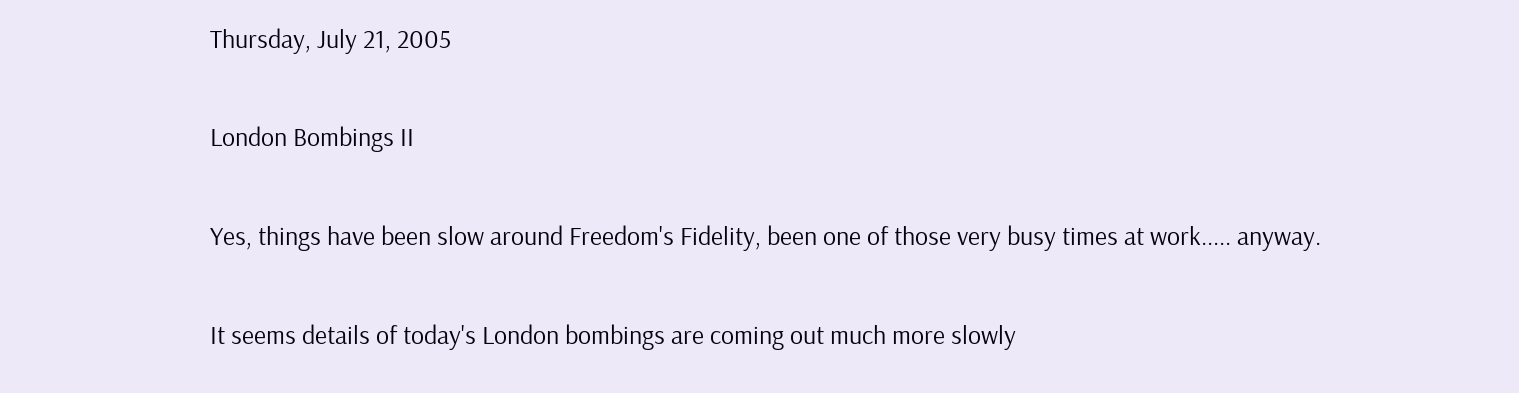Thursday, July 21, 2005

London Bombings II

Yes, things have been slow around Freedom's Fidelity, been one of those very busy times at work..... anyway.

It seems details of today's London bombings are coming out much more slowly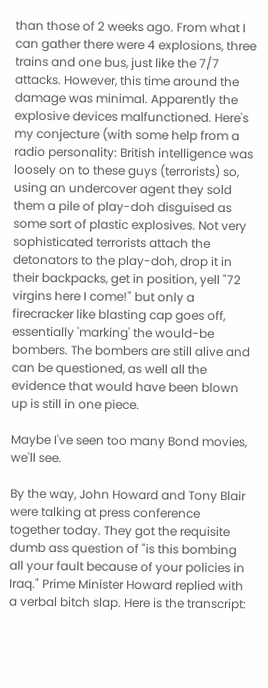than those of 2 weeks ago. From what I can gather there were 4 explosions, three trains and one bus, just like the 7/7 attacks. However, this time around the damage was minimal. Apparently the explosive devices malfunctioned. Here's my conjecture (with some help from a radio personality: British intelligence was loosely on to these guys (terrorists) so, using an undercover agent they sold them a pile of play-doh disguised as some sort of plastic explosives. Not very sophisticated terrorists attach the detonators to the play-doh, drop it in their backpacks, get in position, yell "72 virgins here I come!" but only a firecracker like blasting cap goes off, essentially 'marking' the would-be bombers. The bombers are still alive and can be questioned, as well all the evidence that would have been blown up is still in one piece.

Maybe I've seen too many Bond movies, we'll see.

By the way, John Howard and Tony Blair were talking at press conference together today. They got the requisite dumb ass question of "is this bombing all your fault because of your policies in Iraq." Prime Minister Howard replied with a verbal bitch slap. Here is the transcript: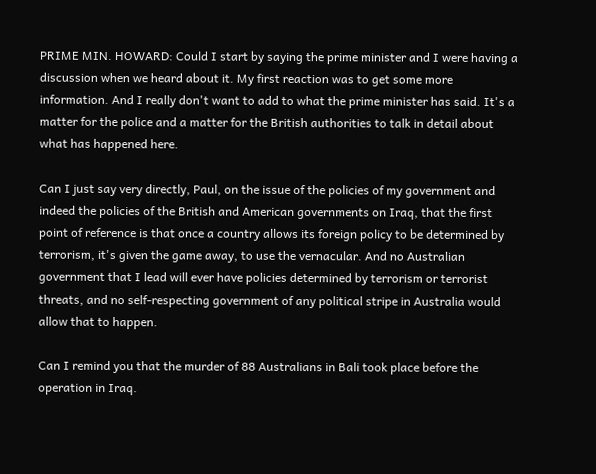PRIME MIN. HOWARD: Could I start by saying the prime minister and I were having a discussion when we heard about it. My first reaction was to get some more information. And I really don't want to add to what the prime minister has said. It's a matter for the police and a matter for the British authorities to talk in detail about what has happened here.

Can I just say very directly, Paul, on the issue of the policies of my government and indeed the policies of the British and American governments on Iraq, that the first point of reference is that once a country allows its foreign policy to be determined by terrorism, it's given the game away, to use the vernacular. And no Australian government that I lead will ever have policies determined by terrorism or terrorist threats, and no self-respecting government of any political stripe in Australia would allow that to happen.

Can I remind you that the murder of 88 Australians in Bali took place before the operation in Iraq.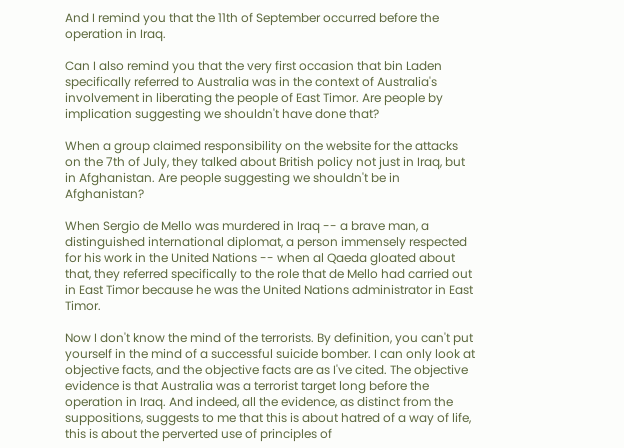And I remind you that the 11th of September occurred before the operation in Iraq.

Can I also remind you that the very first occasion that bin Laden specifically referred to Australia was in the context of Australia's involvement in liberating the people of East Timor. Are people by implication suggesting we shouldn't have done that?

When a group claimed responsibility on the website for the attacks on the 7th of July, they talked about British policy not just in Iraq, but in Afghanistan. Are people suggesting we shouldn't be in Afghanistan?

When Sergio de Mello was murdered in Iraq -- a brave man, a distinguished international diplomat, a person immensely respected for his work in the United Nations -- when al Qaeda gloated about that, they referred specifically to the role that de Mello had carried out in East Timor because he was the United Nations administrator in East Timor.

Now I don't know the mind of the terrorists. By definition, you can't put yourself in the mind of a successful suicide bomber. I can only look at objective facts, and the objective facts are as I've cited. The objective evidence is that Australia was a terrorist target long before the operation in Iraq. And indeed, all the evidence, as distinct from the suppositions, suggests to me that this is about hatred of a way of life, this is about the perverted use of principles of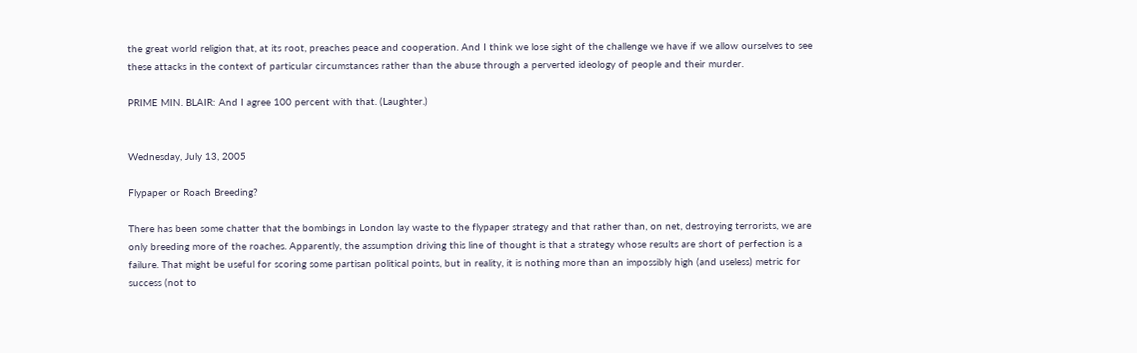the great world religion that, at its root, preaches peace and cooperation. And I think we lose sight of the challenge we have if we allow ourselves to see these attacks in the context of particular circumstances rather than the abuse through a perverted ideology of people and their murder.

PRIME MIN. BLAIR: And I agree 100 percent with that. (Laughter.)


Wednesday, July 13, 2005

Flypaper or Roach Breeding?

There has been some chatter that the bombings in London lay waste to the flypaper strategy and that rather than, on net, destroying terrorists, we are only breeding more of the roaches. Apparently, the assumption driving this line of thought is that a strategy whose results are short of perfection is a failure. That might be useful for scoring some partisan political points, but in reality, it is nothing more than an impossibly high (and useless) metric for success (not to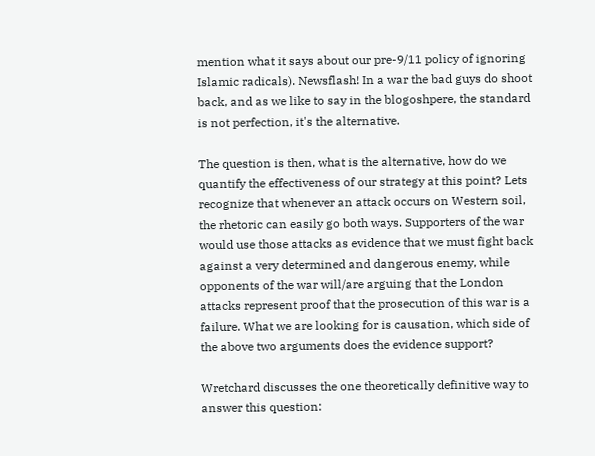mention what it says about our pre-9/11 policy of ignoring Islamic radicals). Newsflash! In a war the bad guys do shoot back, and as we like to say in the blogoshpere, the standard is not perfection, it's the alternative.

The question is then, what is the alternative, how do we quantify the effectiveness of our strategy at this point? Lets recognize that whenever an attack occurs on Western soil, the rhetoric can easily go both ways. Supporters of the war would use those attacks as evidence that we must fight back against a very determined and dangerous enemy, while opponents of the war will/are arguing that the London attacks represent proof that the prosecution of this war is a failure. What we are looking for is causation, which side of the above two arguments does the evidence support?

Wretchard discusses the one theoretically definitive way to answer this question: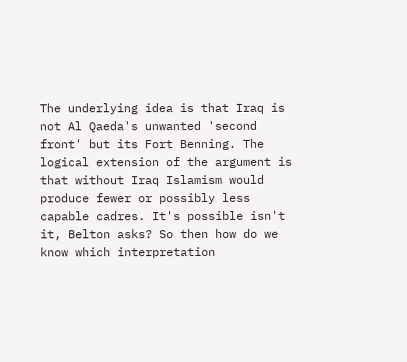The underlying idea is that Iraq is not Al Qaeda's unwanted 'second front' but its Fort Benning. The logical extension of the argument is that without Iraq Islamism would produce fewer or possibly less capable cadres. It's possible isn't it, Belton asks? So then how do we know which interpretation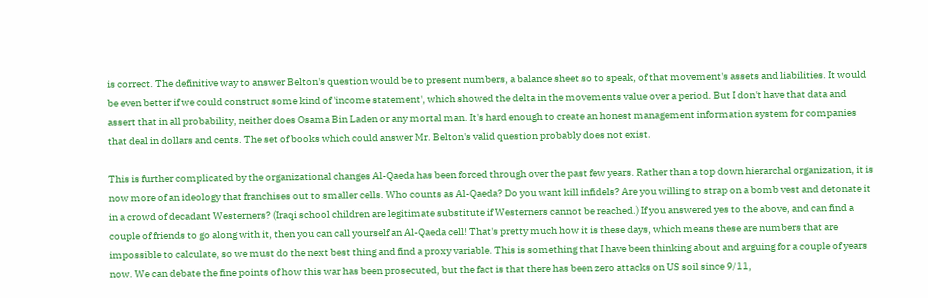is correct. The definitive way to answer Belton's question would be to present numbers, a balance sheet so to speak, of that movement's assets and liabilities. It would be even better if we could construct some kind of 'income statement', which showed the delta in the movements value over a period. But I don't have that data and assert that in all probability, neither does Osama Bin Laden or any mortal man. It's hard enough to create an honest management information system for companies that deal in dollars and cents. The set of books which could answer Mr. Belton's valid question probably does not exist.

This is further complicated by the organizational changes Al-Qaeda has been forced through over the past few years. Rather than a top down hierarchal organization, it is now more of an ideology that franchises out to smaller cells. Who counts as Al-Qaeda? Do you want kill infidels? Are you willing to strap on a bomb vest and detonate it in a crowd of decadant Westerners? (Iraqi school children are legitimate substitute if Westerners cannot be reached.) If you answered yes to the above, and can find a couple of friends to go along with it, then you can call yourself an Al-Qaeda cell! That's pretty much how it is these days, which means these are numbers that are impossible to calculate, so we must do the next best thing and find a proxy variable. This is something that I have been thinking about and arguing for a couple of years now. We can debate the fine points of how this war has been prosecuted, but the fact is that there has been zero attacks on US soil since 9/11,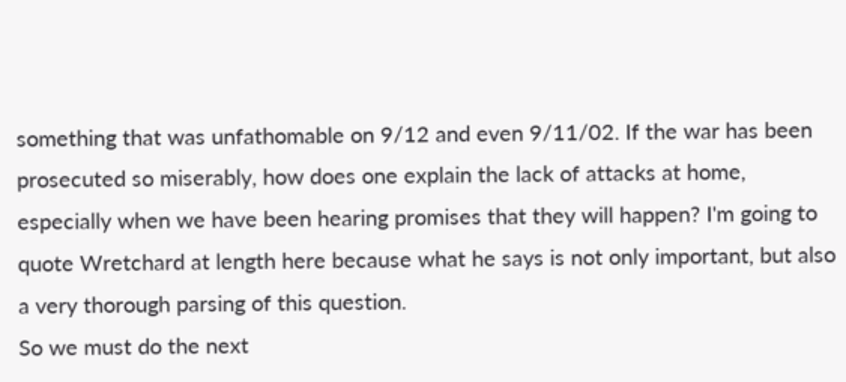something that was unfathomable on 9/12 and even 9/11/02. If the war has been prosecuted so miserably, how does one explain the lack of attacks at home, especially when we have been hearing promises that they will happen? I'm going to quote Wretchard at length here because what he says is not only important, but also a very thorough parsing of this question.
So we must do the next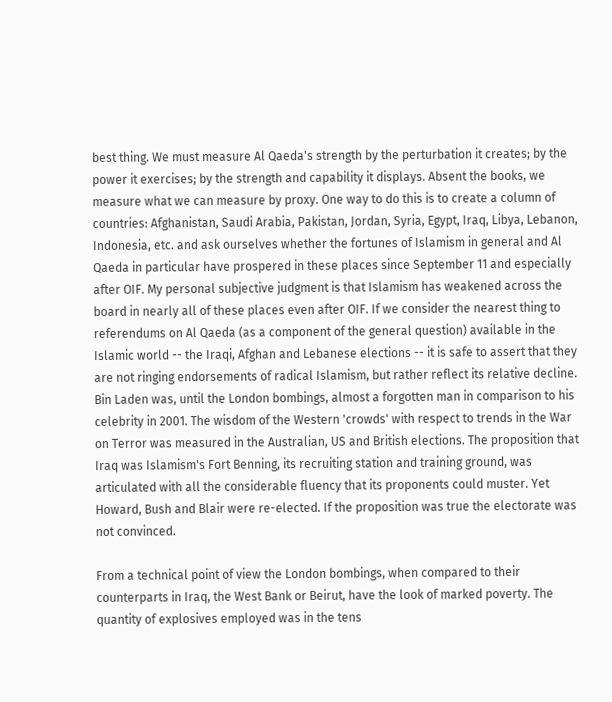best thing. We must measure Al Qaeda's strength by the perturbation it creates; by the power it exercises; by the strength and capability it displays. Absent the books, we measure what we can measure by proxy. One way to do this is to create a column of countries: Afghanistan, Saudi Arabia, Pakistan, Jordan, Syria, Egypt, Iraq, Libya, Lebanon, Indonesia, etc. and ask ourselves whether the fortunes of Islamism in general and Al Qaeda in particular have prospered in these places since September 11 and especially after OIF. My personal subjective judgment is that Islamism has weakened across the board in nearly all of these places even after OIF. If we consider the nearest thing to referendums on Al Qaeda (as a component of the general question) available in the Islamic world -- the Iraqi, Afghan and Lebanese elections -- it is safe to assert that they are not ringing endorsements of radical Islamism, but rather reflect its relative decline. Bin Laden was, until the London bombings, almost a forgotten man in comparison to his celebrity in 2001. The wisdom of the Western 'crowds' with respect to trends in the War on Terror was measured in the Australian, US and British elections. The proposition that Iraq was Islamism's Fort Benning, its recruiting station and training ground, was articulated with all the considerable fluency that its proponents could muster. Yet Howard, Bush and Blair were re-elected. If the proposition was true the electorate was not convinced.

From a technical point of view the London bombings, when compared to their counterparts in Iraq, the West Bank or Beirut, have the look of marked poverty. The quantity of explosives employed was in the tens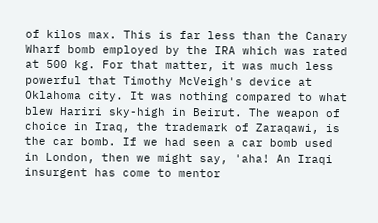of kilos max. This is far less than the Canary Wharf bomb employed by the IRA which was rated at 500 kg. For that matter, it was much less powerful that Timothy McVeigh's device at Oklahoma city. It was nothing compared to what blew Hariri sky-high in Beirut. The weapon of choice in Iraq, the trademark of Zaraqawi, is the car bomb. If we had seen a car bomb used in London, then we might say, 'aha! An Iraqi insurgent has come to mentor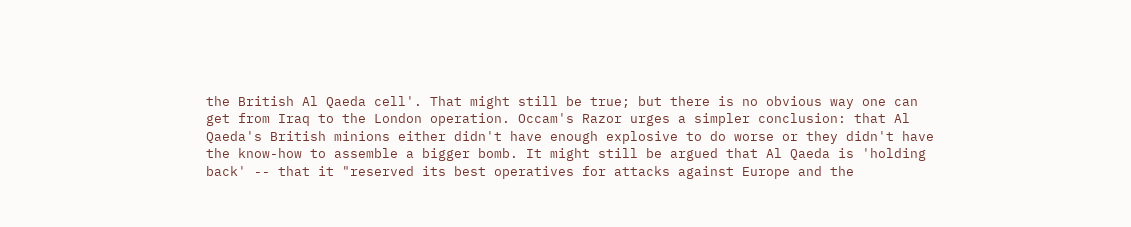the British Al Qaeda cell'. That might still be true; but there is no obvious way one can get from Iraq to the London operation. Occam's Razor urges a simpler conclusion: that Al Qaeda's British minions either didn't have enough explosive to do worse or they didn't have the know-how to assemble a bigger bomb. It might still be argued that Al Qaeda is 'holding back' -- that it "reserved its best operatives for attacks against Europe and the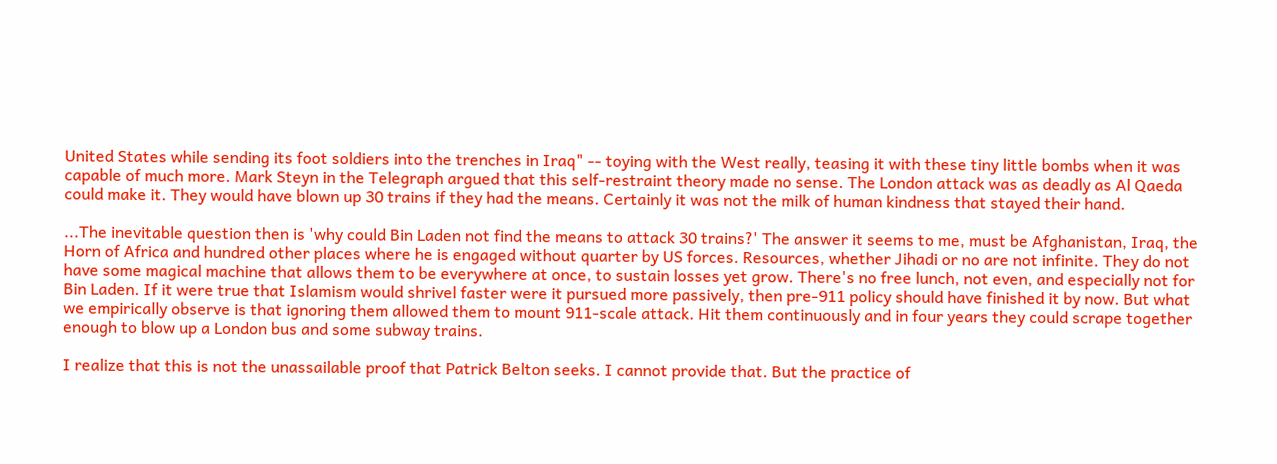United States while sending its foot soldiers into the trenches in Iraq" -- toying with the West really, teasing it with these tiny little bombs when it was capable of much more. Mark Steyn in the Telegraph argued that this self-restraint theory made no sense. The London attack was as deadly as Al Qaeda could make it. They would have blown up 30 trains if they had the means. Certainly it was not the milk of human kindness that stayed their hand.

...The inevitable question then is 'why could Bin Laden not find the means to attack 30 trains?' The answer it seems to me, must be Afghanistan, Iraq, the Horn of Africa and hundred other places where he is engaged without quarter by US forces. Resources, whether Jihadi or no are not infinite. They do not have some magical machine that allows them to be everywhere at once, to sustain losses yet grow. There's no free lunch, not even, and especially not for Bin Laden. If it were true that Islamism would shrivel faster were it pursued more passively, then pre-911 policy should have finished it by now. But what we empirically observe is that ignoring them allowed them to mount 911-scale attack. Hit them continuously and in four years they could scrape together enough to blow up a London bus and some subway trains.

I realize that this is not the unassailable proof that Patrick Belton seeks. I cannot provide that. But the practice of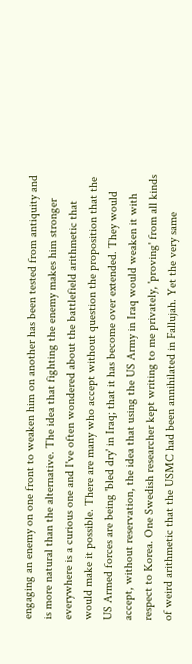engaging an enemy on one front to weaken him on another has been tested from antiquity and is more natural than the alternative. The idea that fighting the enemy makes him stronger everywhere is a curious one and I've often wondered about the battlefield arithmetic that would make it possible. There are many who accept without question the proposition that the US Armed forces are being 'bled dry' in Iraq; that it has become over extended. They would accept, without reservation, the idea that using the US Army in Iraq would weaken it with respect to Korea. One Swedish researcher kept writing to me privately, 'proving' from all kinds of weird arithmetic that the USMC had been annihilated in Fallujah. Yet the very same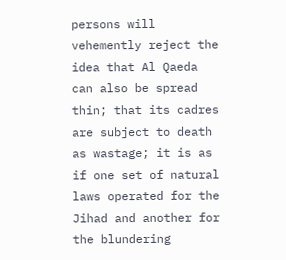persons will vehemently reject the idea that Al Qaeda can also be spread thin; that its cadres are subject to death as wastage; it is as if one set of natural laws operated for the Jihad and another for the blundering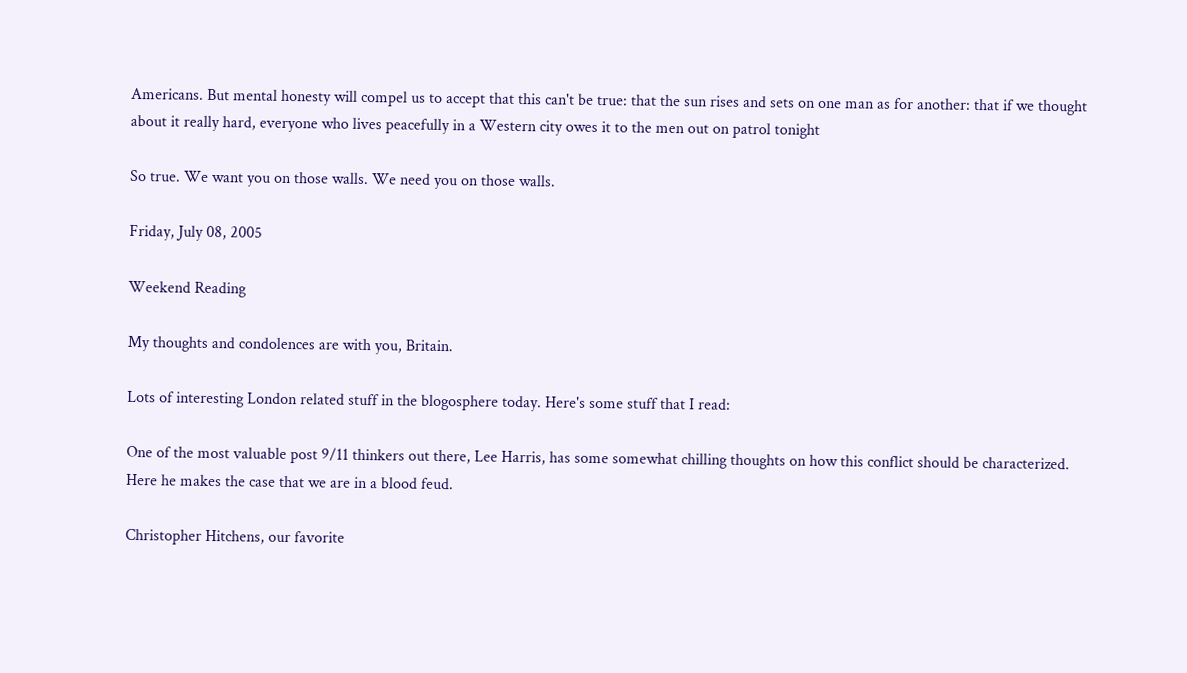Americans. But mental honesty will compel us to accept that this can't be true: that the sun rises and sets on one man as for another: that if we thought about it really hard, everyone who lives peacefully in a Western city owes it to the men out on patrol tonight

So true. We want you on those walls. We need you on those walls.

Friday, July 08, 2005

Weekend Reading

My thoughts and condolences are with you, Britain.

Lots of interesting London related stuff in the blogosphere today. Here's some stuff that I read:

One of the most valuable post 9/11 thinkers out there, Lee Harris, has some somewhat chilling thoughts on how this conflict should be characterized. Here he makes the case that we are in a blood feud.

Christopher Hitchens, our favorite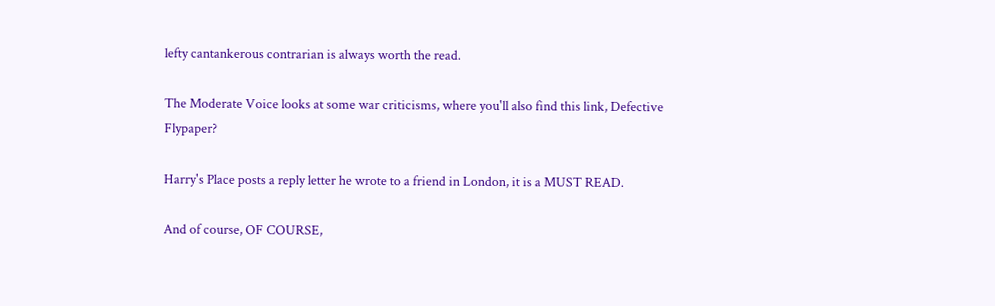lefty cantankerous contrarian is always worth the read.

The Moderate Voice looks at some war criticisms, where you'll also find this link, Defective Flypaper?

Harry's Place posts a reply letter he wrote to a friend in London, it is a MUST READ.

And of course, OF COURSE,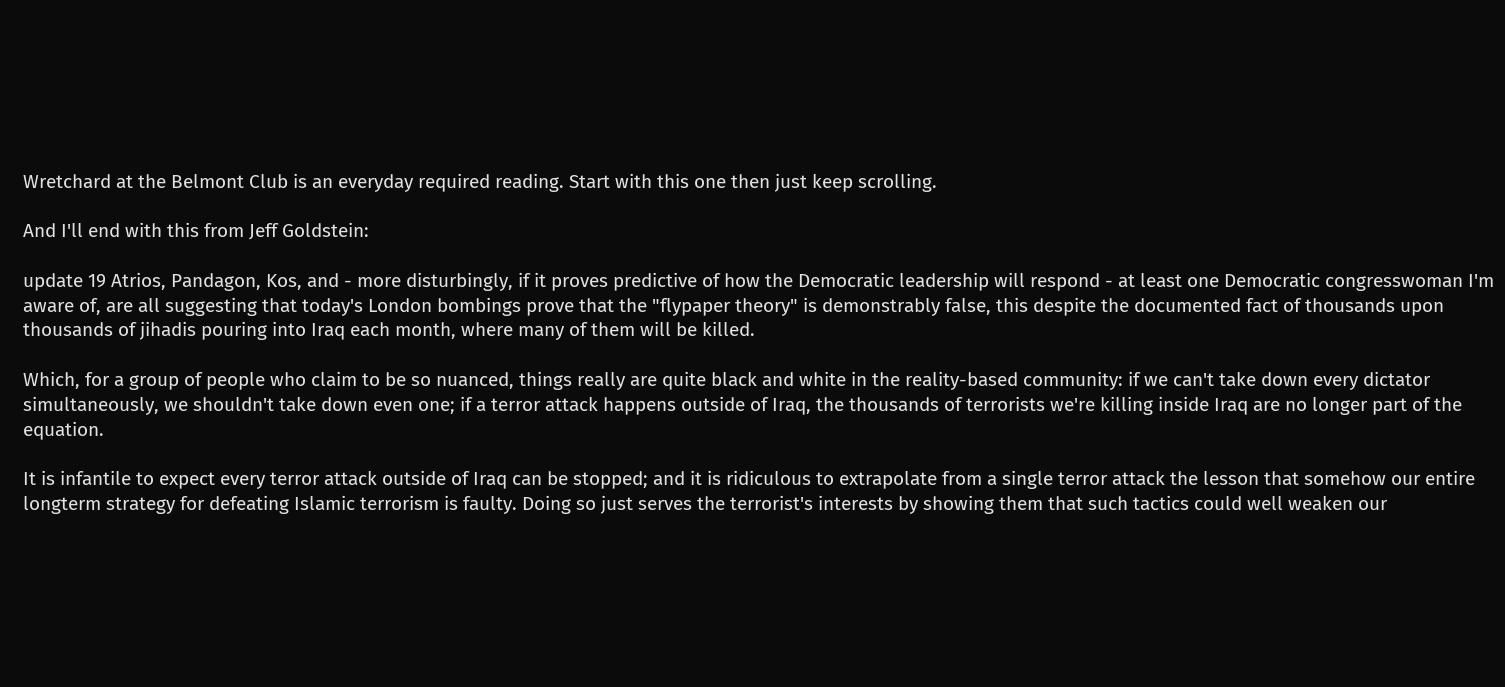Wretchard at the Belmont Club is an everyday required reading. Start with this one then just keep scrolling.

And I'll end with this from Jeff Goldstein:

update 19 Atrios, Pandagon, Kos, and - more disturbingly, if it proves predictive of how the Democratic leadership will respond - at least one Democratic congresswoman I'm aware of, are all suggesting that today's London bombings prove that the "flypaper theory" is demonstrably false, this despite the documented fact of thousands upon thousands of jihadis pouring into Iraq each month, where many of them will be killed.

Which, for a group of people who claim to be so nuanced, things really are quite black and white in the reality-based community: if we can't take down every dictator simultaneously, we shouldn't take down even one; if a terror attack happens outside of Iraq, the thousands of terrorists we're killing inside Iraq are no longer part of the equation.

It is infantile to expect every terror attack outside of Iraq can be stopped; and it is ridiculous to extrapolate from a single terror attack the lesson that somehow our entire longterm strategy for defeating Islamic terrorism is faulty. Doing so just serves the terrorist's interests by showing them that such tactics could well weaken our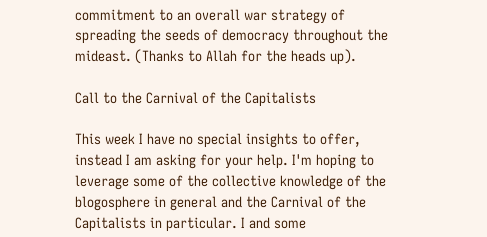commitment to an overall war strategy of spreading the seeds of democracy throughout the mideast. (Thanks to Allah for the heads up).

Call to the Carnival of the Capitalists

This week I have no special insights to offer, instead I am asking for your help. I'm hoping to leverage some of the collective knowledge of the blogosphere in general and the Carnival of the Capitalists in particular. I and some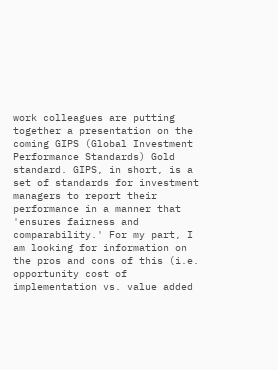work colleagues are putting together a presentation on the coming GIPS (Global Investment Performance Standards) Gold standard. GIPS, in short, is a set of standards for investment managers to report their performance in a manner that 'ensures fairness and comparability.' For my part, I am looking for information on the pros and cons of this (i.e. opportunity cost of implementation vs. value added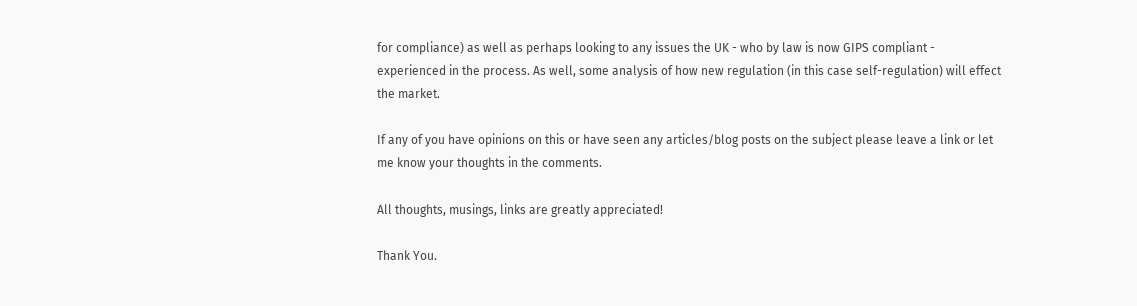for compliance) as well as perhaps looking to any issues the UK - who by law is now GIPS compliant - experienced in the process. As well, some analysis of how new regulation (in this case self-regulation) will effect the market.

If any of you have opinions on this or have seen any articles/blog posts on the subject please leave a link or let me know your thoughts in the comments.

All thoughts, musings, links are greatly appreciated!

Thank You.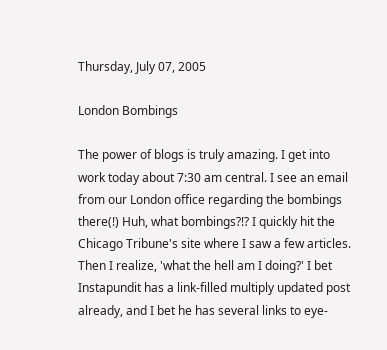Thursday, July 07, 2005

London Bombings

The power of blogs is truly amazing. I get into work today about 7:30 am central. I see an email from our London office regarding the bombings there(!) Huh, what bombings?!? I quickly hit the Chicago Tribune's site where I saw a few articles. Then I realize, 'what the hell am I doing?' I bet Instapundit has a link-filled multiply updated post already, and I bet he has several links to eye-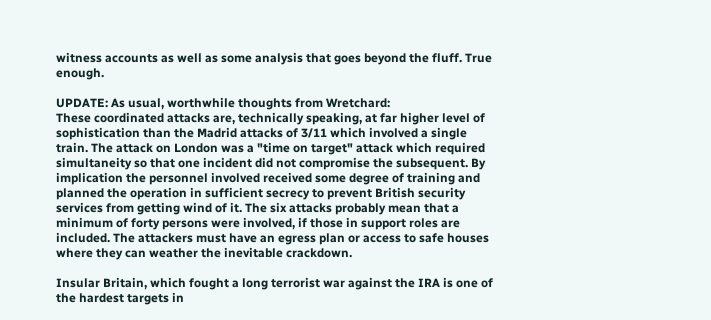witness accounts as well as some analysis that goes beyond the fluff. True enough.

UPDATE: As usual, worthwhile thoughts from Wretchard:
These coordinated attacks are, technically speaking, at far higher level of sophistication than the Madrid attacks of 3/11 which involved a single train. The attack on London was a "time on target" attack which required simultaneity so that one incident did not compromise the subsequent. By implication the personnel involved received some degree of training and planned the operation in sufficient secrecy to prevent British security services from getting wind of it. The six attacks probably mean that a minimum of forty persons were involved, if those in support roles are included. The attackers must have an egress plan or access to safe houses where they can weather the inevitable crackdown.

Insular Britain, which fought a long terrorist war against the IRA is one of the hardest targets in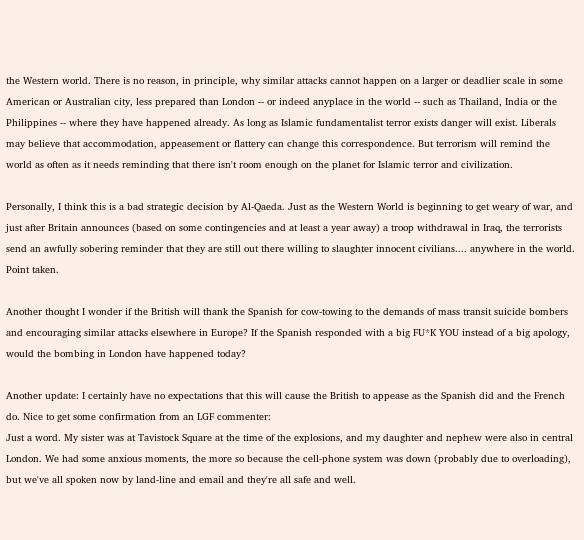the Western world. There is no reason, in principle, why similar attacks cannot happen on a larger or deadlier scale in some American or Australian city, less prepared than London -- or indeed anyplace in the world -- such as Thailand, India or the Philippines -- where they have happened already. As long as Islamic fundamentalist terror exists danger will exist. Liberals may believe that accommodation, appeasement or flattery can change this correspondence. But terrorism will remind the world as often as it needs reminding that there isn't room enough on the planet for Islamic terror and civilization.

Personally, I think this is a bad strategic decision by Al-Qaeda. Just as the Western World is beginning to get weary of war, and just after Britain announces (based on some contingencies and at least a year away) a troop withdrawal in Iraq, the terrorists send an awfully sobering reminder that they are still out there willing to slaughter innocent civilians.... anywhere in the world. Point taken.

Another thought I wonder if the British will thank the Spanish for cow-towing to the demands of mass transit suicide bombers and encouraging similar attacks elsewhere in Europe? If the Spanish responded with a big FU*K YOU instead of a big apology, would the bombing in London have happened today?

Another update: I certainly have no expectations that this will cause the British to appease as the Spanish did and the French do. Nice to get some confirmation from an LGF commenter:
Just a word. My sister was at Tavistock Square at the time of the explosions, and my daughter and nephew were also in central London. We had some anxious moments, the more so because the cell-phone system was down (probably due to overloading), but we've all spoken now by land-line and email and they're all safe and well.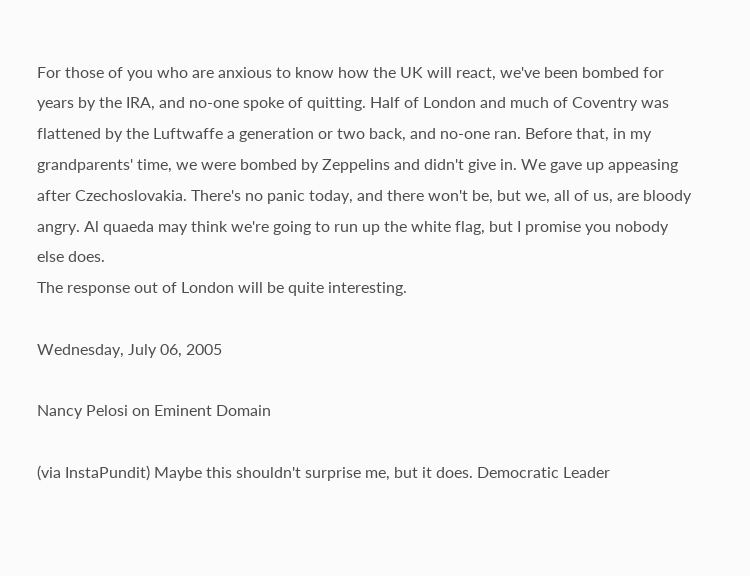For those of you who are anxious to know how the UK will react, we've been bombed for years by the IRA, and no-one spoke of quitting. Half of London and much of Coventry was flattened by the Luftwaffe a generation or two back, and no-one ran. Before that, in my grandparents' time, we were bombed by Zeppelins and didn't give in. We gave up appeasing after Czechoslovakia. There's no panic today, and there won't be, but we, all of us, are bloody angry. Al quaeda may think we're going to run up the white flag, but I promise you nobody else does.
The response out of London will be quite interesting.

Wednesday, July 06, 2005

Nancy Pelosi on Eminent Domain

(via InstaPundit) Maybe this shouldn't surprise me, but it does. Democratic Leader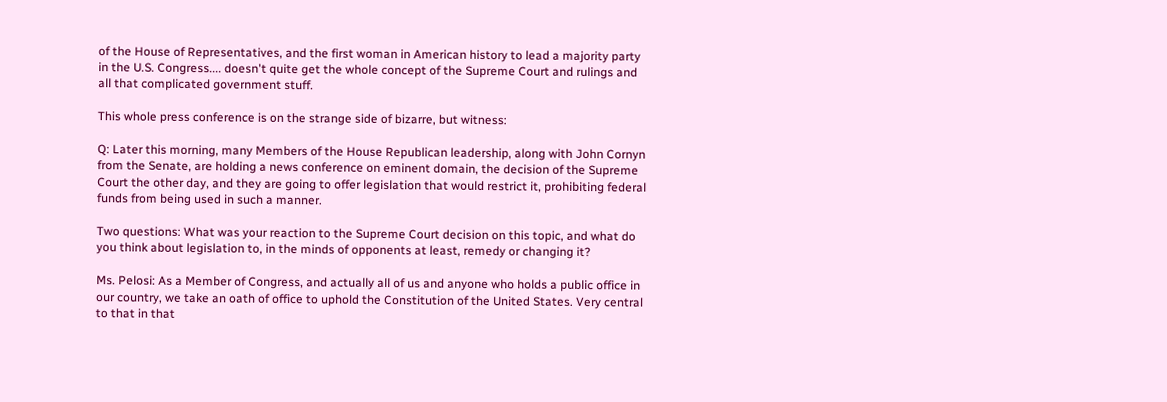of the House of Representatives, and the first woman in American history to lead a majority party in the U.S. Congress.... doesn't quite get the whole concept of the Supreme Court and rulings and all that complicated government stuff.

This whole press conference is on the strange side of bizarre, but witness:

Q: Later this morning, many Members of the House Republican leadership, along with John Cornyn from the Senate, are holding a news conference on eminent domain, the decision of the Supreme Court the other day, and they are going to offer legislation that would restrict it, prohibiting federal funds from being used in such a manner.

Two questions: What was your reaction to the Supreme Court decision on this topic, and what do you think about legislation to, in the minds of opponents at least, remedy or changing it?

Ms. Pelosi: As a Member of Congress, and actually all of us and anyone who holds a public office in our country, we take an oath of office to uphold the Constitution of the United States. Very central to that in that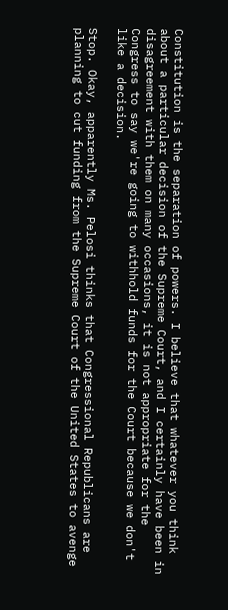Constitution is the separation of powers. I believe that whatever you think about a particular decision of the Supreme Court, and I certainly have been in disagreement with them on many occasions, it is not appropriate for the Congress to say we're going to withhold funds for the Court because we don't like a decision.

Stop. Okay, apparently Ms. Pelosi thinks that Congressional Republicans are planning to cut funding from the Supreme Court of the United States to avenge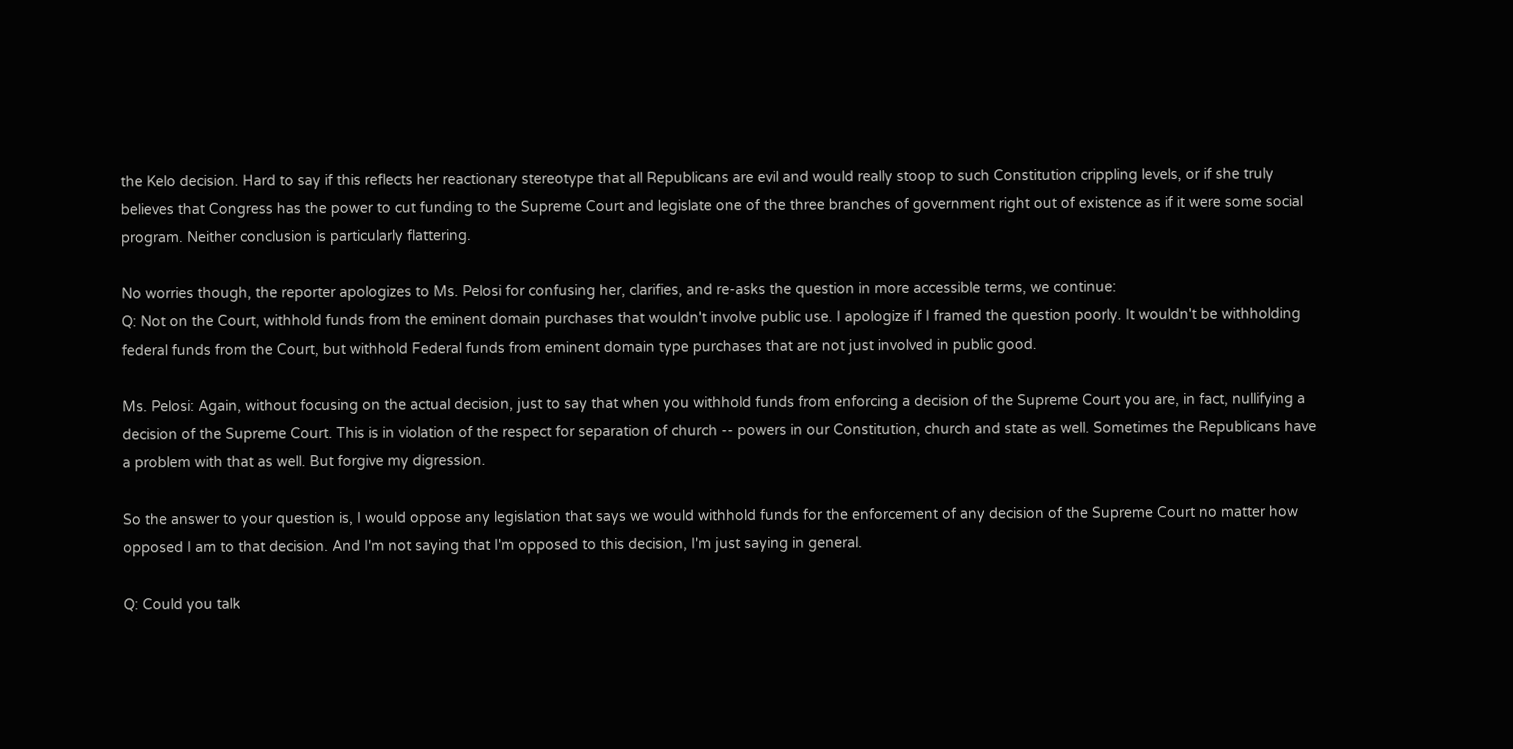the Kelo decision. Hard to say if this reflects her reactionary stereotype that all Republicans are evil and would really stoop to such Constitution crippling levels, or if she truly believes that Congress has the power to cut funding to the Supreme Court and legislate one of the three branches of government right out of existence as if it were some social program. Neither conclusion is particularly flattering.

No worries though, the reporter apologizes to Ms. Pelosi for confusing her, clarifies, and re-asks the question in more accessible terms, we continue:
Q: Not on the Court, withhold funds from the eminent domain purchases that wouldn't involve public use. I apologize if I framed the question poorly. It wouldn't be withholding federal funds from the Court, but withhold Federal funds from eminent domain type purchases that are not just involved in public good.

Ms. Pelosi: Again, without focusing on the actual decision, just to say that when you withhold funds from enforcing a decision of the Supreme Court you are, in fact, nullifying a decision of the Supreme Court. This is in violation of the respect for separation of church -- powers in our Constitution, church and state as well. Sometimes the Republicans have a problem with that as well. But forgive my digression.

So the answer to your question is, I would oppose any legislation that says we would withhold funds for the enforcement of any decision of the Supreme Court no matter how opposed I am to that decision. And I'm not saying that I'm opposed to this decision, I'm just saying in general.

Q: Could you talk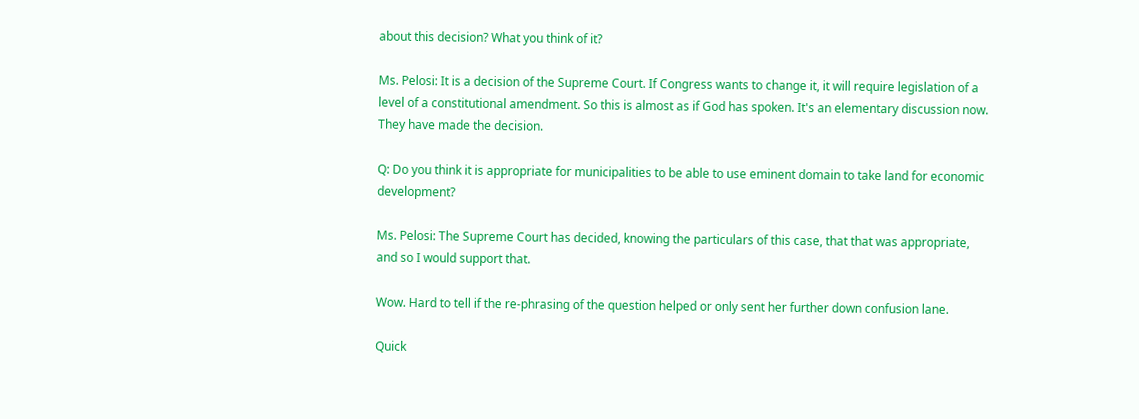about this decision? What you think of it?

Ms. Pelosi: It is a decision of the Supreme Court. If Congress wants to change it, it will require legislation of a level of a constitutional amendment. So this is almost as if God has spoken. It's an elementary discussion now. They have made the decision.

Q: Do you think it is appropriate for municipalities to be able to use eminent domain to take land for economic development?

Ms. Pelosi: The Supreme Court has decided, knowing the particulars of this case, that that was appropriate, and so I would support that.

Wow. Hard to tell if the re-phrasing of the question helped or only sent her further down confusion lane.

Quick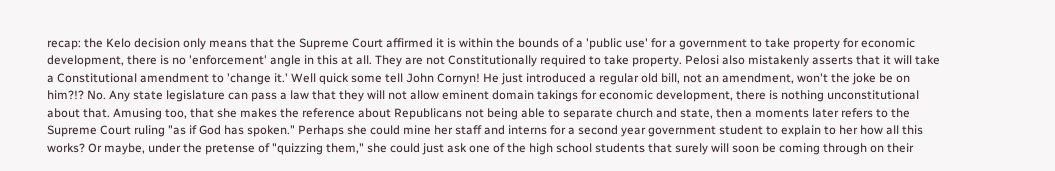recap: the Kelo decision only means that the Supreme Court affirmed it is within the bounds of a 'public use' for a government to take property for economic development, there is no 'enforcement' angle in this at all. They are not Constitutionally required to take property. Pelosi also mistakenly asserts that it will take a Constitutional amendment to 'change it.' Well quick some tell John Cornyn! He just introduced a regular old bill, not an amendment, won't the joke be on him?!? No. Any state legislature can pass a law that they will not allow eminent domain takings for economic development, there is nothing unconstitutional about that. Amusing too, that she makes the reference about Republicans not being able to separate church and state, then a moments later refers to the Supreme Court ruling "as if God has spoken." Perhaps she could mine her staff and interns for a second year government student to explain to her how all this works? Or maybe, under the pretense of "quizzing them," she could just ask one of the high school students that surely will soon be coming through on their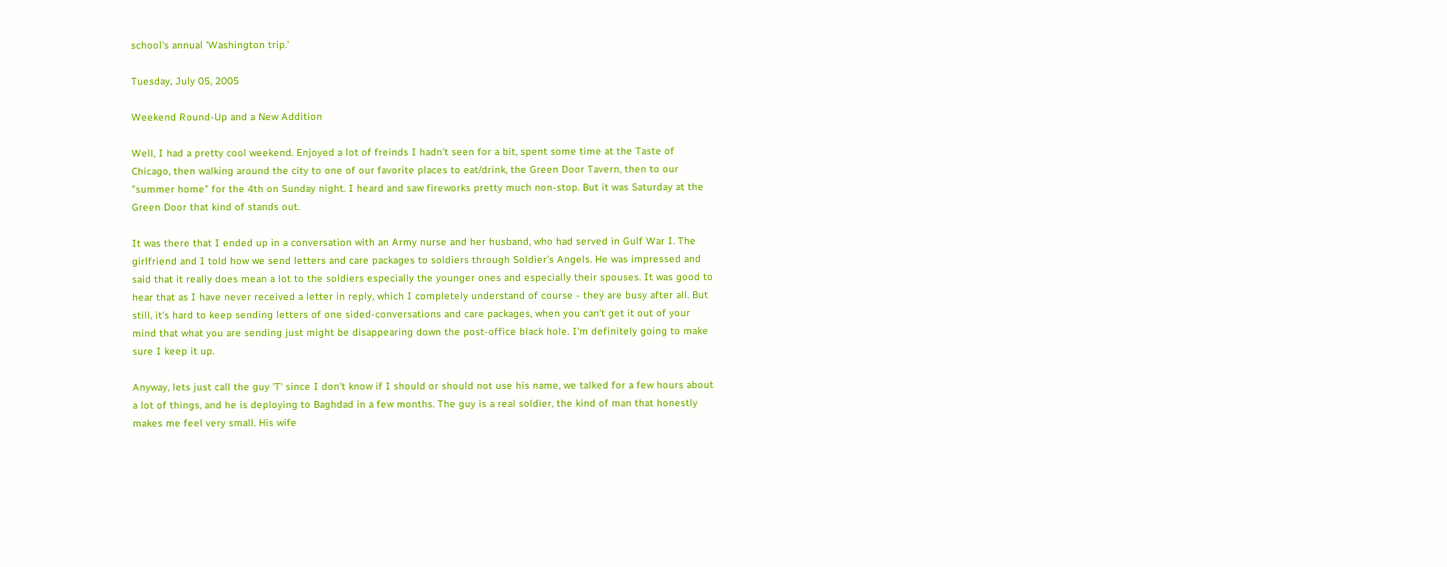school's annual 'Washington trip.'

Tuesday, July 05, 2005

Weekend Round-Up and a New Addition

Well, I had a pretty cool weekend. Enjoyed a lot of freinds I hadn't seen for a bit, spent some time at the Taste of Chicago, then walking around the city to one of our favorite places to eat/drink, the Green Door Tavern, then to our "summer home" for the 4th on Sunday night. I heard and saw fireworks pretty much non-stop. But it was Saturday at the Green Door that kind of stands out.

It was there that I ended up in a conversation with an Army nurse and her husband, who had served in Gulf War I. The girlfriend and I told how we send letters and care packages to soldiers through Soldier's Angels. He was impressed and said that it really does mean a lot to the soldiers especially the younger ones and especially their spouses. It was good to hear that as I have never received a letter in reply, which I completely understand of course - they are busy after all. But still, it's hard to keep sending letters of one sided-conversations and care packages, when you can't get it out of your mind that what you are sending just might be disappearing down the post-office black hole. I'm definitely going to make sure I keep it up.

Anyway, lets just call the guy 'T' since I don't know if I should or should not use his name, we talked for a few hours about a lot of things, and he is deploying to Baghdad in a few months. The guy is a real soldier, the kind of man that honestly makes me feel very small. His wife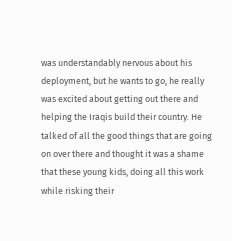was understandably nervous about his deployment, but he wants to go, he really was excited about getting out there and helping the Iraqis build their country. He talked of all the good things that are going on over there and thought it was a shame that these young kids, doing all this work while risking their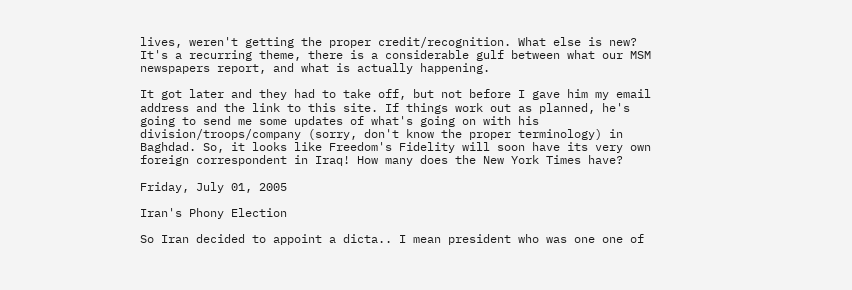lives, weren't getting the proper credit/recognition. What else is new? It's a recurring theme, there is a considerable gulf between what our MSM newspapers report, and what is actually happening.

It got later and they had to take off, but not before I gave him my email address and the link to this site. If things work out as planned, he's going to send me some updates of what's going on with his division/troops/company (sorry, don't know the proper terminology) in Baghdad. So, it looks like Freedom's Fidelity will soon have its very own foreign correspondent in Iraq! How many does the New York Times have?

Friday, July 01, 2005

Iran's Phony Election

So Iran decided to appoint a dicta.. I mean president who was one one of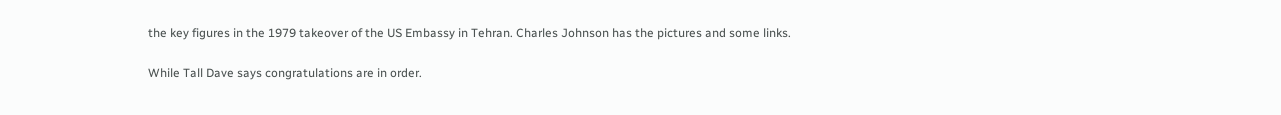the key figures in the 1979 takeover of the US Embassy in Tehran. Charles Johnson has the pictures and some links.

While Tall Dave says congratulations are in order.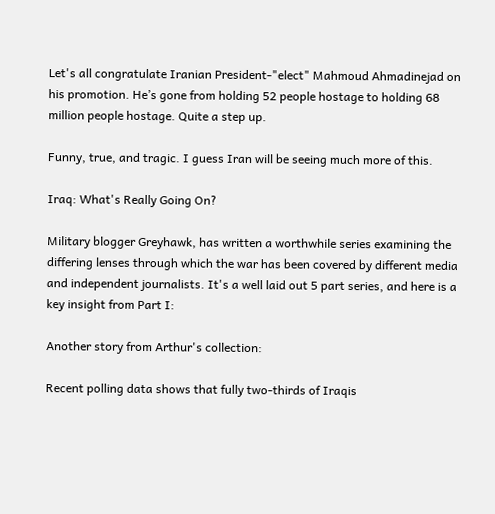Let's all congratulate Iranian President-"elect" Mahmoud Ahmadinejad on his promotion. He’s gone from holding 52 people hostage to holding 68 million people hostage. Quite a step up.

Funny, true, and tragic. I guess Iran will be seeing much more of this.

Iraq: What's Really Going On?

Military blogger Greyhawk, has written a worthwhile series examining the differing lenses through which the war has been covered by different media and independent journalists. It's a well laid out 5 part series, and here is a key insight from Part I:

Another story from Arthur's collection:

Recent polling data shows that fully two-thirds of Iraqis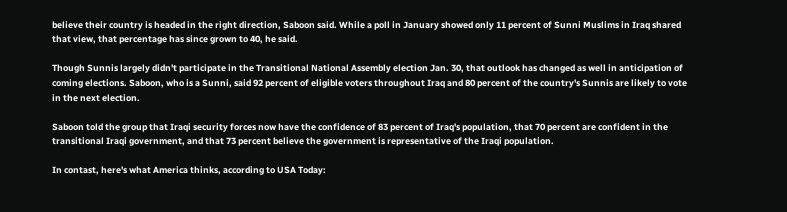believe their country is headed in the right direction, Saboon said. While a poll in January showed only 11 percent of Sunni Muslims in Iraq shared that view, that percentage has since grown to 40, he said.

Though Sunnis largely didn't participate in the Transitional National Assembly election Jan. 30, that outlook has changed as well in anticipation of coming elections. Saboon, who is a Sunni, said 92 percent of eligible voters throughout Iraq and 80 percent of the country's Sunnis are likely to vote in the next election.

Saboon told the group that Iraqi security forces now have the confidence of 83 percent of Iraq's population, that 70 percent are confident in the transitional Iraqi government, and that 73 percent believe the government is representative of the Iraqi population.

In contast, here's what America thinks, according to USA Today: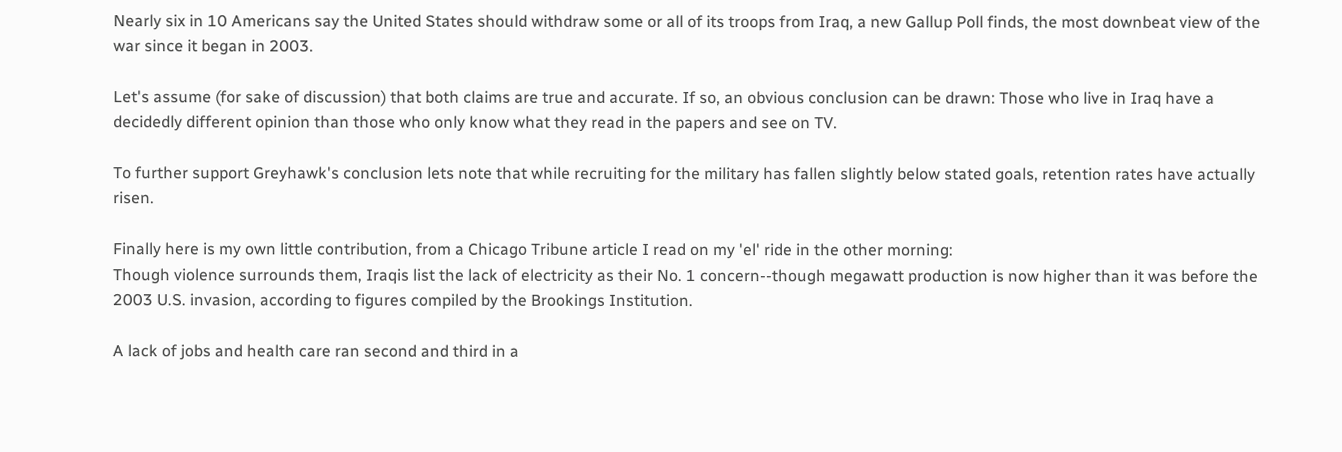Nearly six in 10 Americans say the United States should withdraw some or all of its troops from Iraq, a new Gallup Poll finds, the most downbeat view of the war since it began in 2003.

Let's assume (for sake of discussion) that both claims are true and accurate. If so, an obvious conclusion can be drawn: Those who live in Iraq have a decidedly different opinion than those who only know what they read in the papers and see on TV.

To further support Greyhawk's conclusion lets note that while recruiting for the military has fallen slightly below stated goals, retention rates have actually risen.

Finally here is my own little contribution, from a Chicago Tribune article I read on my 'el' ride in the other morning:
Though violence surrounds them, Iraqis list the lack of electricity as their No. 1 concern--though megawatt production is now higher than it was before the 2003 U.S. invasion, according to figures compiled by the Brookings Institution.

A lack of jobs and health care ran second and third in a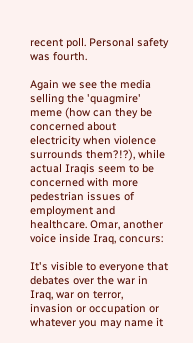recent poll. Personal safety was fourth.

Again we see the media selling the 'quagmire' meme (how can they be concerned about electricity when violence surrounds them?!?), while actual Iraqis seem to be concerned with more pedestrian issues of employment and healthcare. Omar, another voice inside Iraq, concurs:

It's visible to everyone that debates over the war in Iraq, war on terror, invasion or occupation or whatever you may name it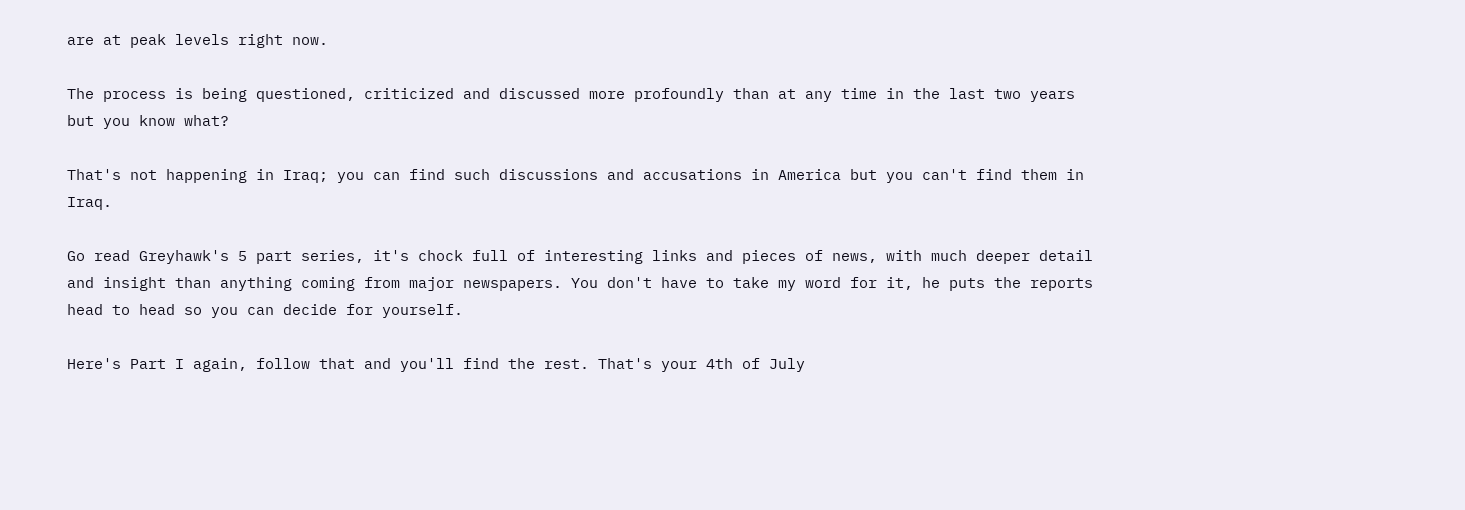are at peak levels right now.

The process is being questioned, criticized and discussed more profoundly than at any time in the last two years but you know what?

That's not happening in Iraq; you can find such discussions and accusations in America but you can't find them in Iraq.

Go read Greyhawk's 5 part series, it's chock full of interesting links and pieces of news, with much deeper detail and insight than anything coming from major newspapers. You don't have to take my word for it, he puts the reports head to head so you can decide for yourself.

Here's Part I again, follow that and you'll find the rest. That's your 4th of July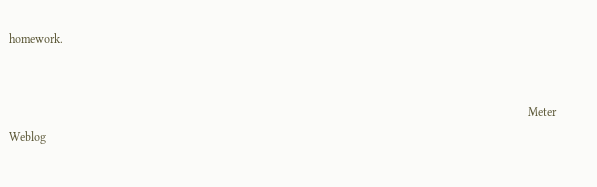homework.


                                                                                                                                                                             Meter Weblog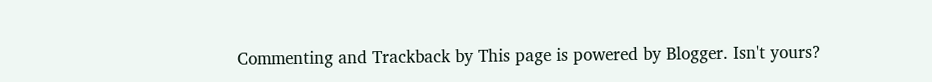Commenting and Trackback by This page is powered by Blogger. Isn't yours?